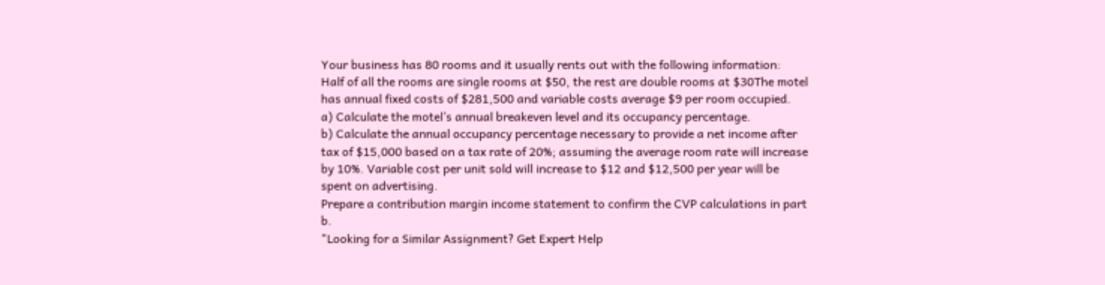Your business has 80 rooms and it usually rents out with the following information:
Half of all the rooms are single rooms at $50, the rest are double rooms at $30The motel has annual fixed costs of $281,500 and variable costs average $9 per room occupied.
a) Calculate the motel’s annual breakeven level and its occupancy percentage.
b) Calculate the annual occupancy percentage necessary to provide a net income after tax of $15,000 based on a tax rate of 20%; assuming the average room rate will increase by 10%. Variable cost per unit sold will increase to $12 and $12,500 per year will be spent on advertising.
Prepare a contribution margin income statement to confirm the CVP calculations in part b.
"Looking for a Similar Assignment? Get Expert Help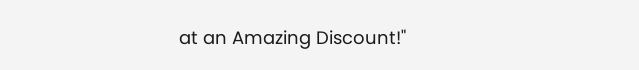at an Amazing Discount!"